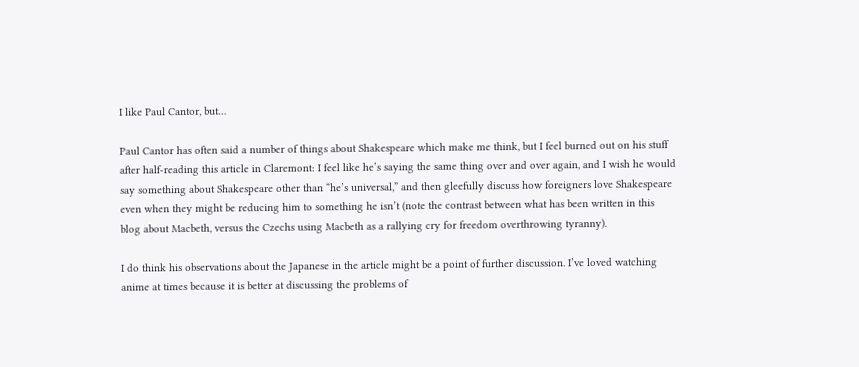I like Paul Cantor, but…

Paul Cantor has often said a number of things about Shakespeare which make me think, but I feel burned out on his stuff after half-reading this article in Claremont: I feel like he’s saying the same thing over and over again, and I wish he would say something about Shakespeare other than “he’s universal,” and then gleefully discuss how foreigners love Shakespeare even when they might be reducing him to something he isn’t (note the contrast between what has been written in this blog about Macbeth, versus the Czechs using Macbeth as a rallying cry for freedom overthrowing tyranny).

I do think his observations about the Japanese in the article might be a point of further discussion. I’ve loved watching anime at times because it is better at discussing the problems of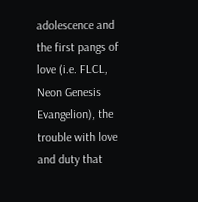adolescence and the first pangs of love (i.e. FLCL, Neon Genesis Evangelion), the trouble with love and duty that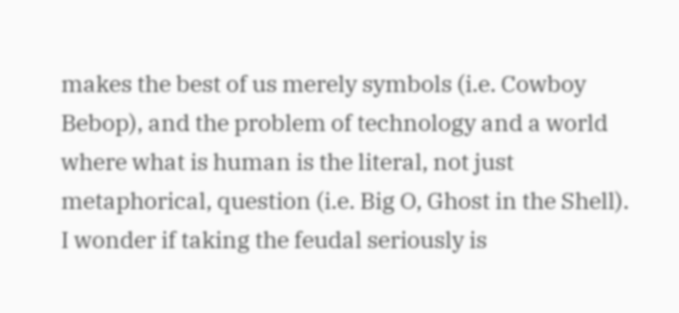makes the best of us merely symbols (i.e. Cowboy Bebop), and the problem of technology and a world where what is human is the literal, not just metaphorical, question (i.e. Big O, Ghost in the Shell). I wonder if taking the feudal seriously is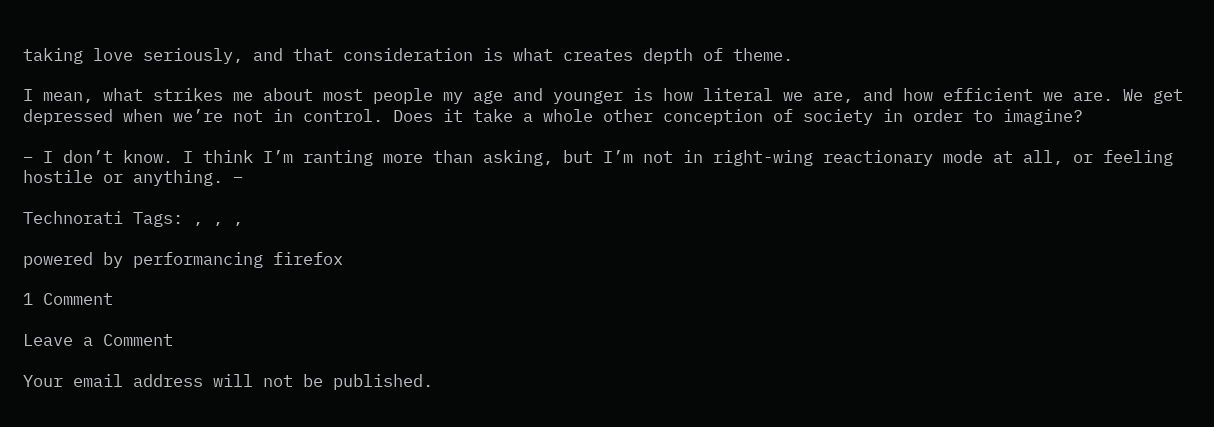taking love seriously, and that consideration is what creates depth of theme.

I mean, what strikes me about most people my age and younger is how literal we are, and how efficient we are. We get depressed when we’re not in control. Does it take a whole other conception of society in order to imagine?

– I don’t know. I think I’m ranting more than asking, but I’m not in right-wing reactionary mode at all, or feeling hostile or anything. –

Technorati Tags: , , ,

powered by performancing firefox

1 Comment

Leave a Comment

Your email address will not be published.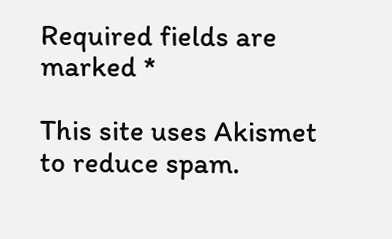Required fields are marked *

This site uses Akismet to reduce spam.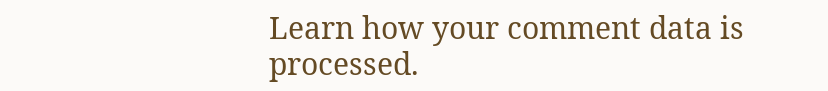Learn how your comment data is processed.